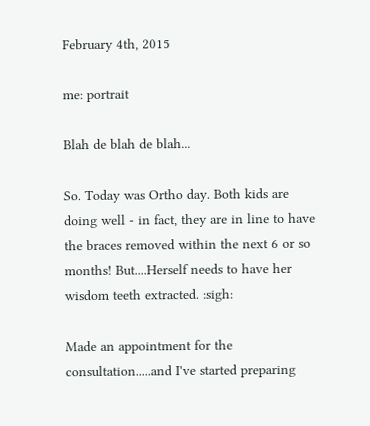February 4th, 2015

me: portrait

Blah de blah de blah...

So. Today was Ortho day. Both kids are doing well - in fact, they are in line to have the braces removed within the next 6 or so months! But....Herself needs to have her wisdom teeth extracted. :sigh:

Made an appointment for the consultation.....and I've started preparing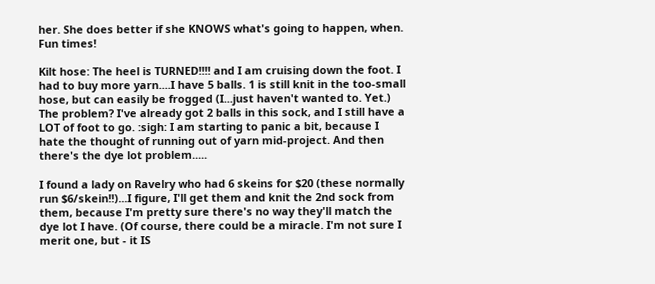her. She does better if she KNOWS what's going to happen, when. Fun times!

Kilt hose: The heel is TURNED!!!! and I am cruising down the foot. I had to buy more yarn....I have 5 balls. 1 is still knit in the too-small hose, but can easily be frogged (I...just haven't wanted to. Yet.) The problem? I've already got 2 balls in this sock, and I still have a LOT of foot to go. :sigh: I am starting to panic a bit, because I hate the thought of running out of yarn mid-project. And then there's the dye lot problem.....

I found a lady on Ravelry who had 6 skeins for $20 (these normally run $6/skein!!)...I figure, I'll get them and knit the 2nd sock from them, because I'm pretty sure there's no way they'll match the dye lot I have. (Of course, there could be a miracle. I'm not sure I merit one, but - it IS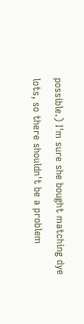possible.) I'm sure she bought matching dye lots, so there shouldn't be a problem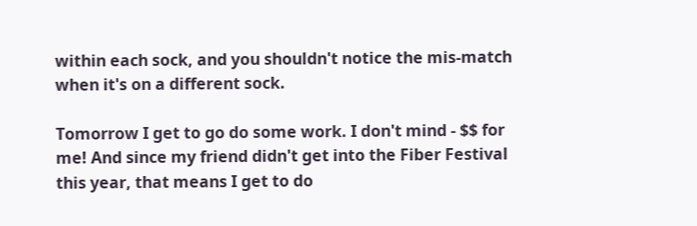within each sock, and you shouldn't notice the mis-match when it's on a different sock.

Tomorrow I get to go do some work. I don't mind - $$ for me! And since my friend didn't get into the Fiber Festival this year, that means I get to do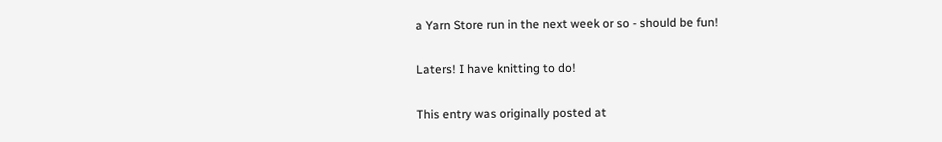a Yarn Store run in the next week or so - should be fun!

Laters! I have knitting to do!

This entry was originally posted at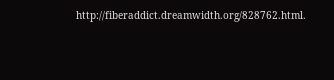http://fiberaddict.dreamwidth.org/828762.html.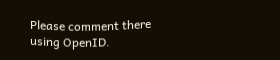Please comment there using OpenID.